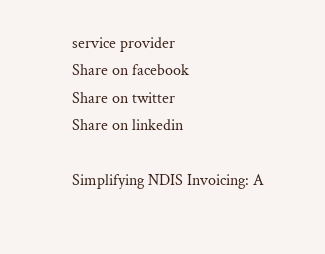service provider
Share on facebook
Share on twitter
Share on linkedin

Simplifying NDIS Invoicing: A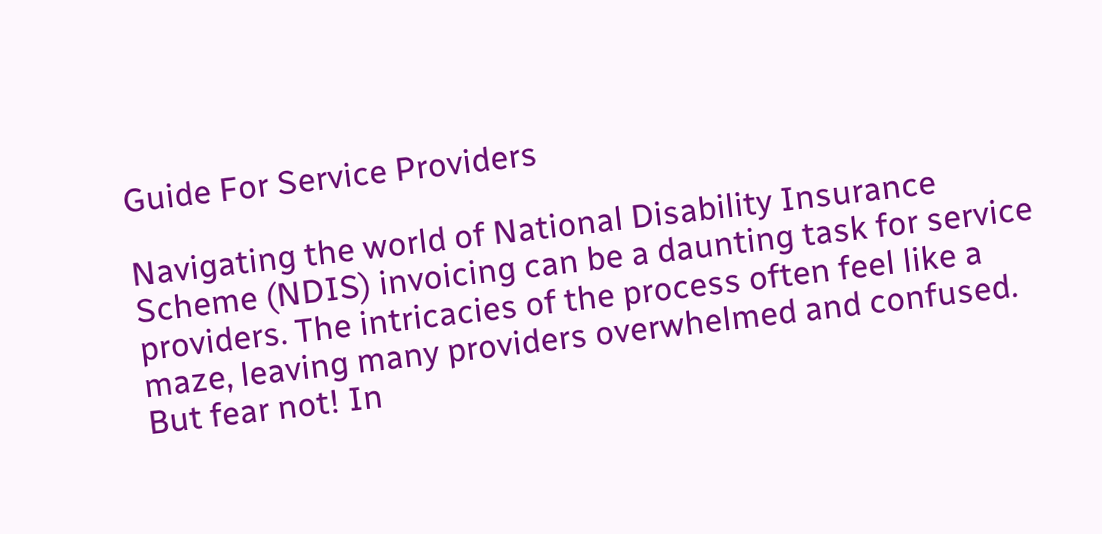Guide For Service Providers

Navigating the world of National Disability Insurance Scheme (NDIS) invoicing can be a daunting task for service providers. The intricacies of the process often feel like a maze, leaving many providers overwhelmed and confused. But fear not! In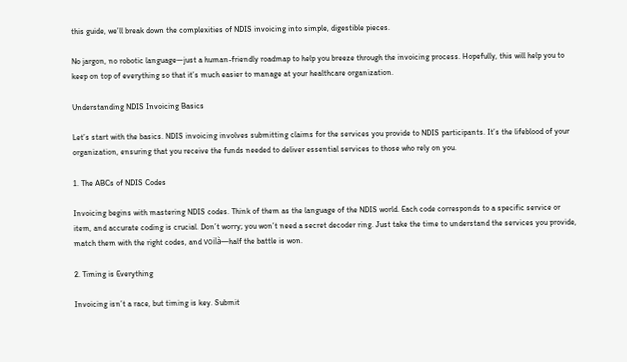this guide, we’ll break down the complexities of NDIS invoicing into simple, digestible pieces.

No jargon, no robotic language—just a human-friendly roadmap to help you breeze through the invoicing process. Hopefully, this will help you to keep on top of everything so that it’s much easier to manage at your healthcare organization.

Understanding NDIS Invoicing Basics

Let’s start with the basics. NDIS invoicing involves submitting claims for the services you provide to NDIS participants. It’s the lifeblood of your organization, ensuring that you receive the funds needed to deliver essential services to those who rely on you.

1. The ABCs of NDIS Codes

Invoicing begins with mastering NDIS codes. Think of them as the language of the NDIS world. Each code corresponds to a specific service or item, and accurate coding is crucial. Don’t worry; you won’t need a secret decoder ring. Just take the time to understand the services you provide, match them with the right codes, and voilà—half the battle is won.

2. Timing is Everything

Invoicing isn’t a race, but timing is key. Submit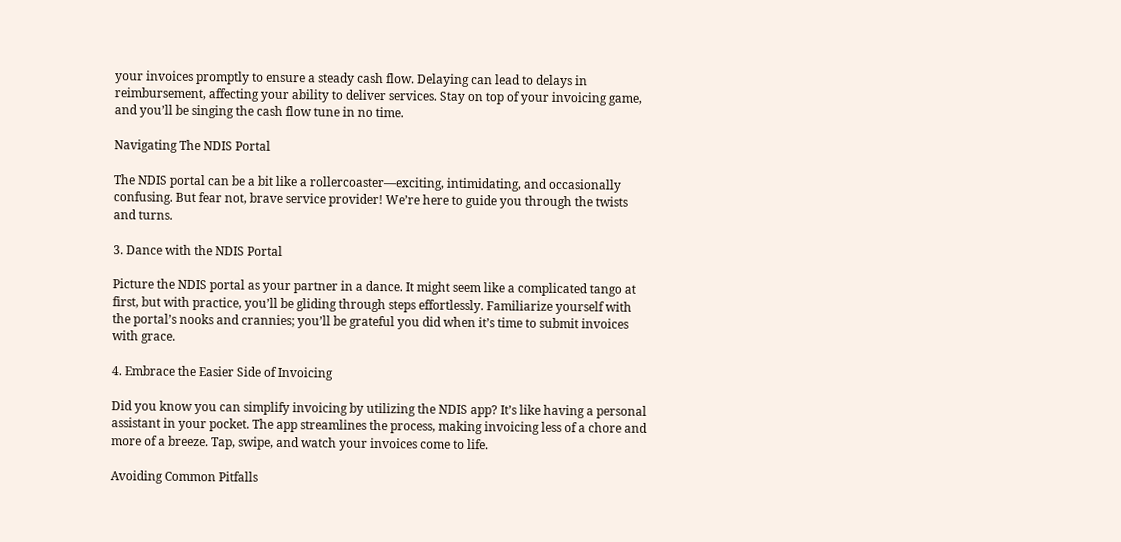your invoices promptly to ensure a steady cash flow. Delaying can lead to delays in reimbursement, affecting your ability to deliver services. Stay on top of your invoicing game, and you’ll be singing the cash flow tune in no time.

Navigating The NDIS Portal

The NDIS portal can be a bit like a rollercoaster—exciting, intimidating, and occasionally confusing. But fear not, brave service provider! We’re here to guide you through the twists and turns.

3. Dance with the NDIS Portal

Picture the NDIS portal as your partner in a dance. It might seem like a complicated tango at first, but with practice, you’ll be gliding through steps effortlessly. Familiarize yourself with the portal’s nooks and crannies; you’ll be grateful you did when it’s time to submit invoices with grace.

4. Embrace the Easier Side of Invoicing

Did you know you can simplify invoicing by utilizing the NDIS app? It’s like having a personal assistant in your pocket. The app streamlines the process, making invoicing less of a chore and more of a breeze. Tap, swipe, and watch your invoices come to life.

Avoiding Common Pitfalls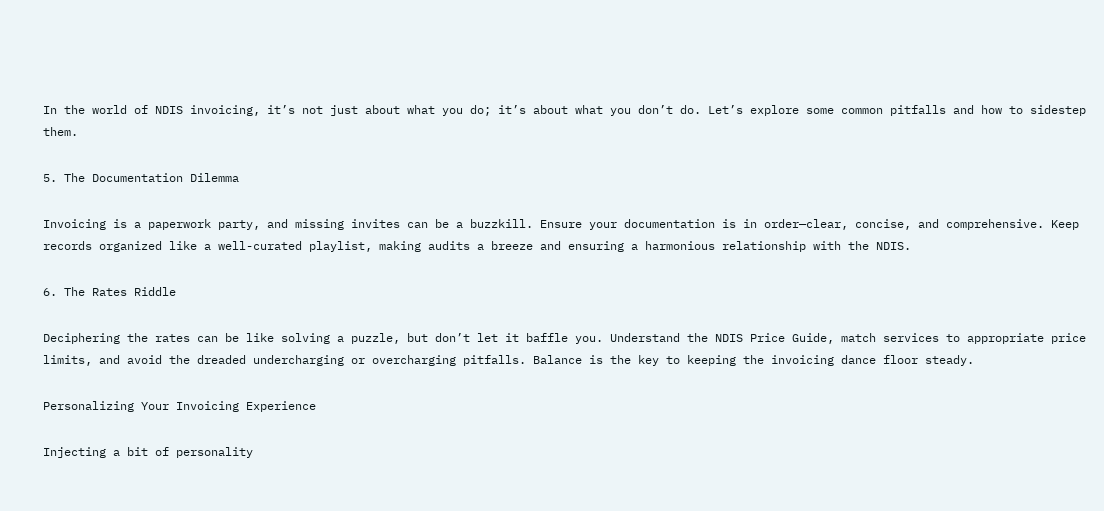In the world of NDIS invoicing, it’s not just about what you do; it’s about what you don’t do. Let’s explore some common pitfalls and how to sidestep them.

5. The Documentation Dilemma

Invoicing is a paperwork party, and missing invites can be a buzzkill. Ensure your documentation is in order—clear, concise, and comprehensive. Keep records organized like a well-curated playlist, making audits a breeze and ensuring a harmonious relationship with the NDIS.

6. The Rates Riddle

Deciphering the rates can be like solving a puzzle, but don’t let it baffle you. Understand the NDIS Price Guide, match services to appropriate price limits, and avoid the dreaded undercharging or overcharging pitfalls. Balance is the key to keeping the invoicing dance floor steady.

Personalizing Your Invoicing Experience

Injecting a bit of personality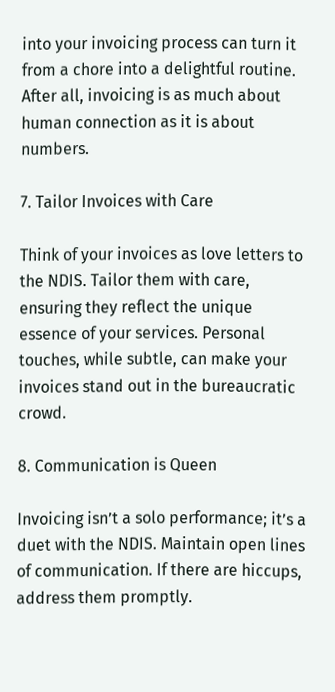into your invoicing process can turn it from a chore into a delightful routine. After all, invoicing is as much about human connection as it is about numbers.

7. Tailor Invoices with Care

Think of your invoices as love letters to the NDIS. Tailor them with care, ensuring they reflect the unique essence of your services. Personal touches, while subtle, can make your invoices stand out in the bureaucratic crowd.

8. Communication is Queen

Invoicing isn’t a solo performance; it’s a duet with the NDIS. Maintain open lines of communication. If there are hiccups, address them promptly.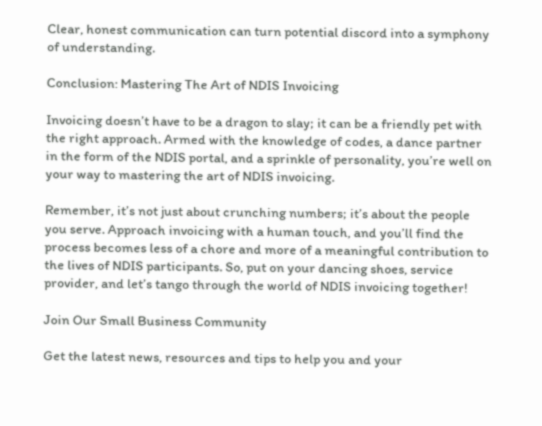Clear, honest communication can turn potential discord into a symphony of understanding.

Conclusion: Mastering The Art of NDIS Invoicing

Invoicing doesn’t have to be a dragon to slay; it can be a friendly pet with the right approach. Armed with the knowledge of codes, a dance partner in the form of the NDIS portal, and a sprinkle of personality, you’re well on your way to mastering the art of NDIS invoicing.

Remember, it’s not just about crunching numbers; it’s about the people you serve. Approach invoicing with a human touch, and you’ll find the process becomes less of a chore and more of a meaningful contribution to the lives of NDIS participants. So, put on your dancing shoes, service provider, and let’s tango through the world of NDIS invoicing together!

Join Our Small Business Community

Get the latest news, resources and tips to help you and your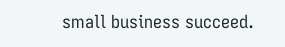small business succeed.